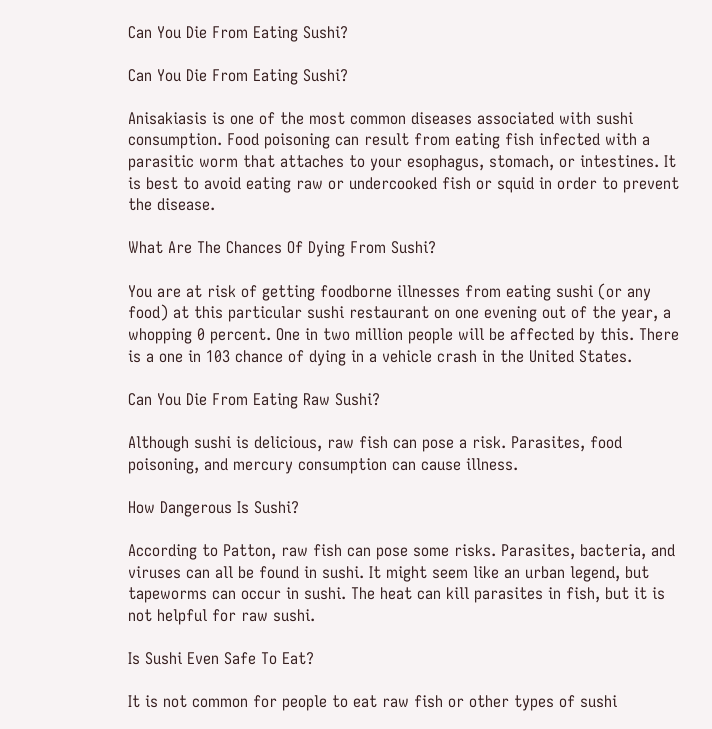Can You Die From Eating Sushi?

Can You Die From Eating Sushi?

Anisakiasis is one of the most common diseases associated with sushi consumption. Food poisoning can result from eating fish infected with a parasitic worm that attaches to your esophagus, stomach, or intestines. It is best to avoid eating raw or undercooked fish or squid in order to prevent the disease.

What Are The Chances Of Dying From Sushi?

You are at risk of getting foodborne illnesses from eating sushi (or any food) at this particular sushi restaurant on one evening out of the year, a whopping 0 percent. One in two million people will be affected by this. There is a one in 103 chance of dying in a vehicle crash in the United States.

Can You Die From Eating Raw Sushi?

Although sushi is delicious, raw fish can pose a risk. Parasites, food poisoning, and mercury consumption can cause illness.

How Dangerous Is Sushi?

According to Patton, raw fish can pose some risks. Parasites, bacteria, and viruses can all be found in sushi. It might seem like an urban legend, but tapeworms can occur in sushi. The heat can kill parasites in fish, but it is not helpful for raw sushi.

Is Sushi Even Safe To Eat?

It is not common for people to eat raw fish or other types of sushi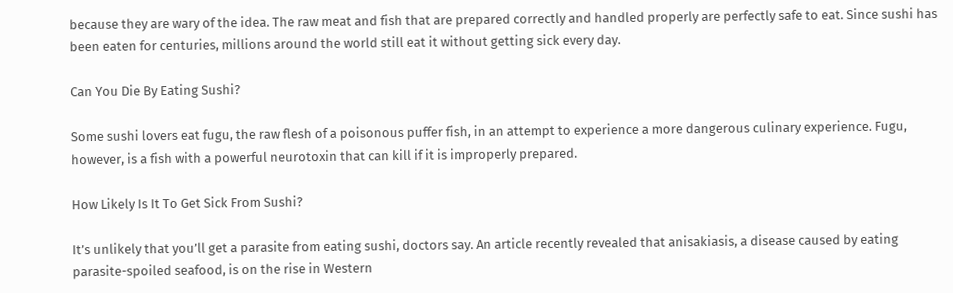because they are wary of the idea. The raw meat and fish that are prepared correctly and handled properly are perfectly safe to eat. Since sushi has been eaten for centuries, millions around the world still eat it without getting sick every day.

Can You Die By Eating Sushi?

Some sushi lovers eat fugu, the raw flesh of a poisonous puffer fish, in an attempt to experience a more dangerous culinary experience. Fugu, however, is a fish with a powerful neurotoxin that can kill if it is improperly prepared.

How Likely Is It To Get Sick From Sushi?

It’s unlikely that you’ll get a parasite from eating sushi, doctors say. An article recently revealed that anisakiasis, a disease caused by eating parasite-spoiled seafood, is on the rise in Western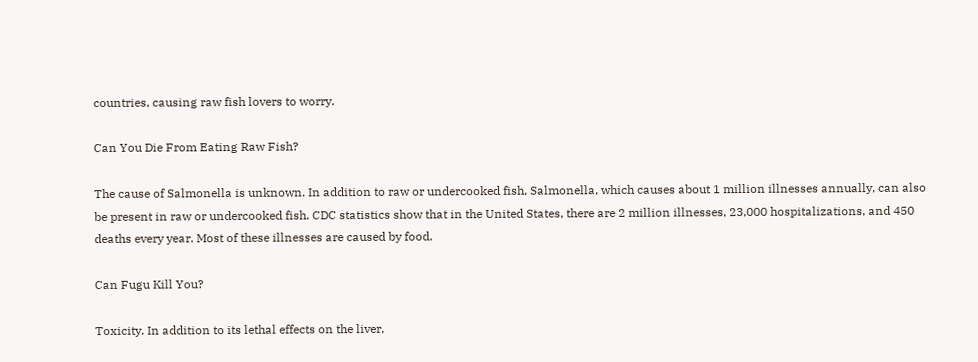countries, causing raw fish lovers to worry.

Can You Die From Eating Raw Fish?

The cause of Salmonella is unknown. In addition to raw or undercooked fish, Salmonella, which causes about 1 million illnesses annually, can also be present in raw or undercooked fish. CDC statistics show that in the United States, there are 2 million illnesses, 23,000 hospitalizations, and 450 deaths every year. Most of these illnesses are caused by food.

Can Fugu Kill You?

Toxicity. In addition to its lethal effects on the liver,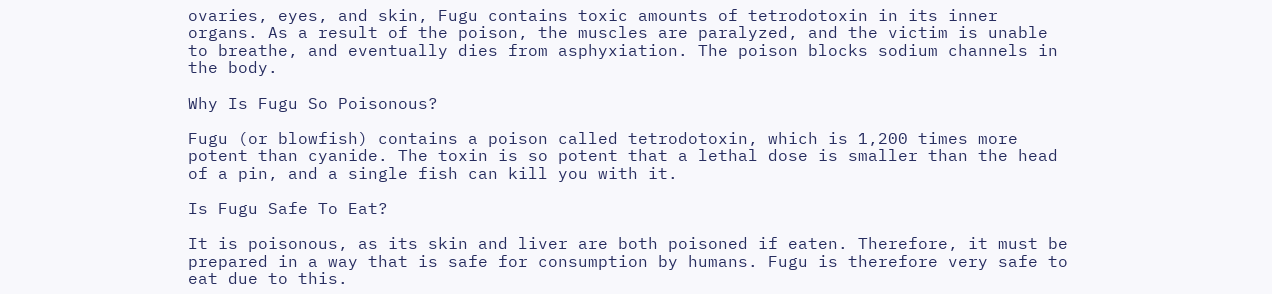ovaries, eyes, and skin, Fugu contains toxic amounts of tetrodotoxin in its inner organs. As a result of the poison, the muscles are paralyzed, and the victim is unable to breathe, and eventually dies from asphyxiation. The poison blocks sodium channels in the body.

Why Is Fugu So Poisonous?

Fugu (or blowfish) contains a poison called tetrodotoxin, which is 1,200 times more potent than cyanide. The toxin is so potent that a lethal dose is smaller than the head of a pin, and a single fish can kill you with it.

Is Fugu Safe To Eat?

It is poisonous, as its skin and liver are both poisoned if eaten. Therefore, it must be prepared in a way that is safe for consumption by humans. Fugu is therefore very safe to eat due to this.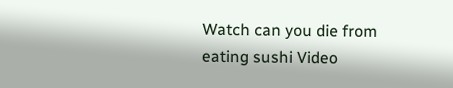Watch can you die from eating sushi Video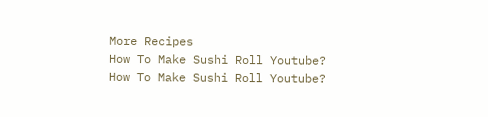More Recipes
How To Make Sushi Roll Youtube?
How To Make Sushi Roll Youtube?